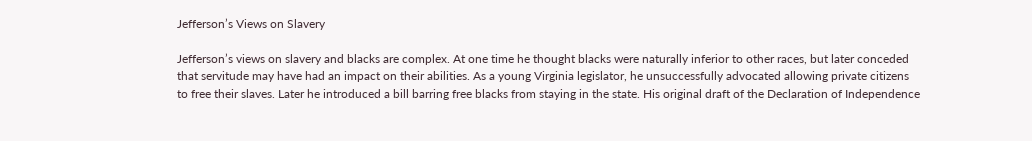Jefferson’s Views on Slavery

Jefferson’s views on slavery and blacks are complex. At one time he thought blacks were naturally inferior to other races, but later conceded that servitude may have had an impact on their abilities. As a young Virginia legislator, he unsuccessfully advocated allowing private citizens to free their slaves. Later he introduced a bill barring free blacks from staying in the state. His original draft of the Declaration of Independence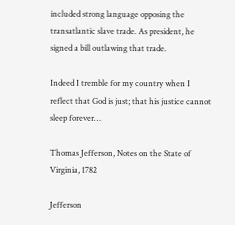included strong language opposing the transatlantic slave trade. As president, he signed a bill outlawing that trade.

Indeed I tremble for my country when I reflect that God is just; that his justice cannot sleep forever…

Thomas Jefferson, Notes on the State of Virginia, 1782

Jefferson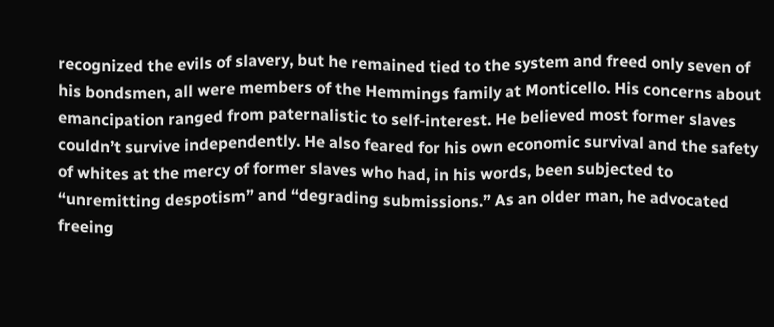recognized the evils of slavery, but he remained tied to the system and freed only seven of his bondsmen, all were members of the Hemmings family at Monticello. His concerns about emancipation ranged from paternalistic to self-interest. He believed most former slaves couldn’t survive independently. He also feared for his own economic survival and the safety of whites at the mercy of former slaves who had, in his words, been subjected to “unremitting despotism” and “degrading submissions.” As an older man, he advocated freeing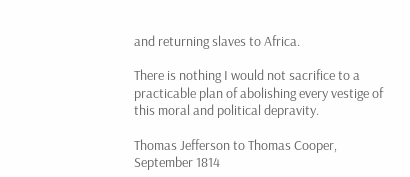and returning slaves to Africa.

There is nothing I would not sacrifice to a practicable plan of abolishing every vestige of this moral and political depravity.

Thomas Jefferson to Thomas Cooper, September 1814